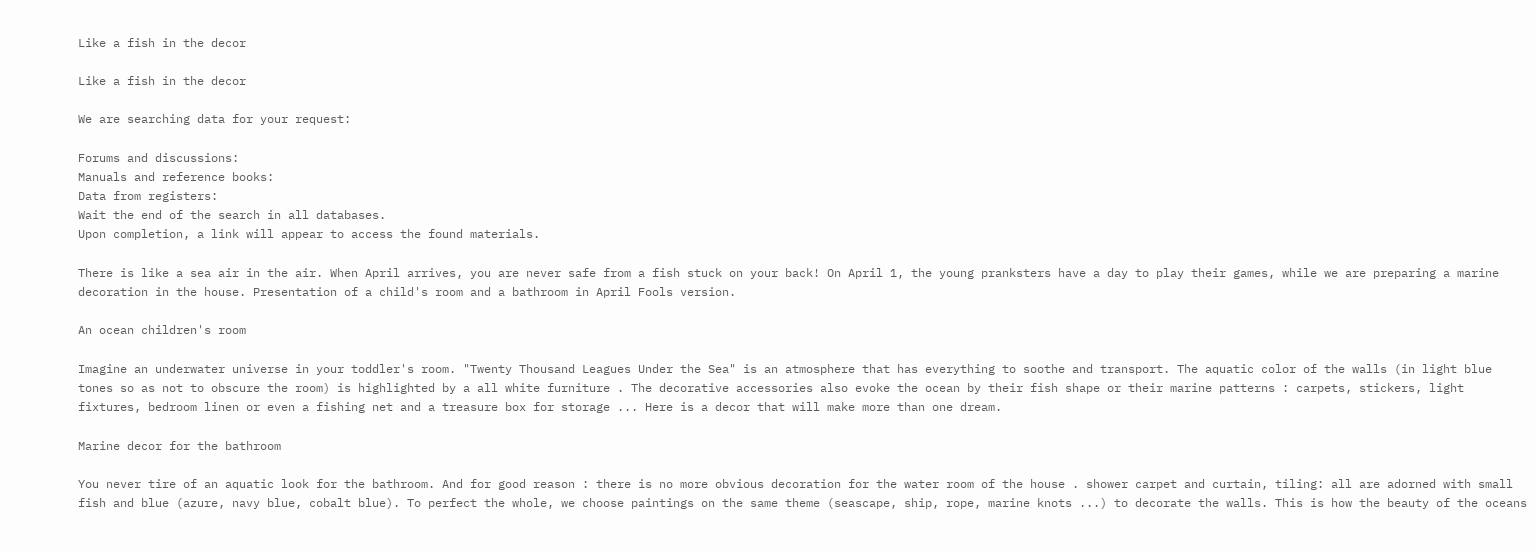Like a fish in the decor

Like a fish in the decor

We are searching data for your request:

Forums and discussions:
Manuals and reference books:
Data from registers:
Wait the end of the search in all databases.
Upon completion, a link will appear to access the found materials.

There is like a sea air in the air. When April arrives, you are never safe from a fish stuck on your back! On April 1, the young pranksters have a day to play their games, while we are preparing a marine decoration in the house. Presentation of a child's room and a bathroom in April Fools version.

An ocean children's room

Imagine an underwater universe in your toddler's room. "Twenty Thousand Leagues Under the Sea" is an atmosphere that has everything to soothe and transport. The aquatic color of the walls (in light blue tones so as not to obscure the room) is highlighted by a all white furniture . The decorative accessories also evoke the ocean by their fish shape or their marine patterns : carpets, stickers, light fixtures, bedroom linen or even a fishing net and a treasure box for storage ... Here is a decor that will make more than one dream.

Marine decor for the bathroom

You never tire of an aquatic look for the bathroom. And for good reason : there is no more obvious decoration for the water room of the house . shower carpet and curtain, tiling: all are adorned with small fish and blue (azure, navy blue, cobalt blue). To perfect the whole, we choose paintings on the same theme (seascape, ship, rope, marine knots ...) to decorate the walls. This is how the beauty of the oceans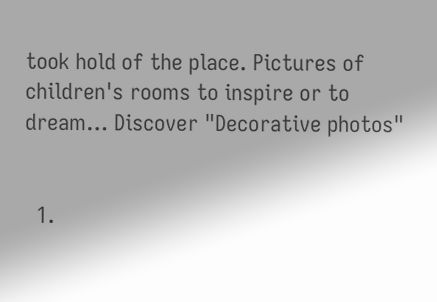took hold of the place. Pictures of children's rooms to inspire or to dream… Discover "Decorative photos"


  1.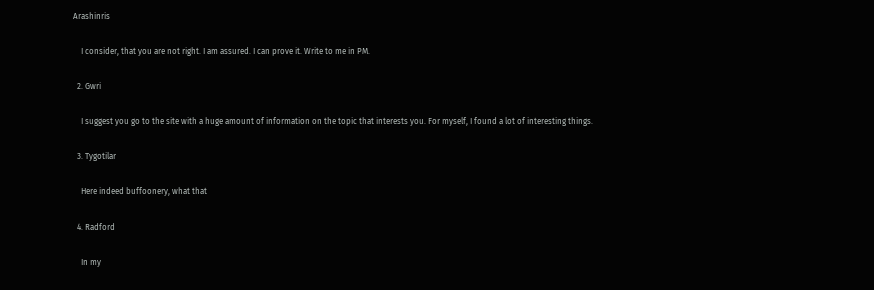Arashinris

    I consider, that you are not right. I am assured. I can prove it. Write to me in PM.

  2. Gwri

    I suggest you go to the site with a huge amount of information on the topic that interests you. For myself, I found a lot of interesting things.

  3. Tygotilar

    Here indeed buffoonery, what that

  4. Radford

    In my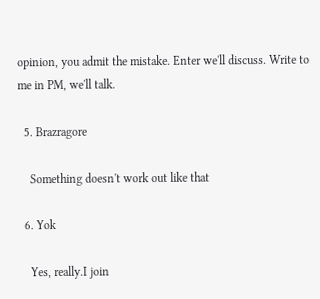opinion, you admit the mistake. Enter we'll discuss. Write to me in PM, we'll talk.

  5. Brazragore

    Something doesn't work out like that

  6. Yok

    Yes, really.I join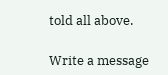told all above.

Write a message